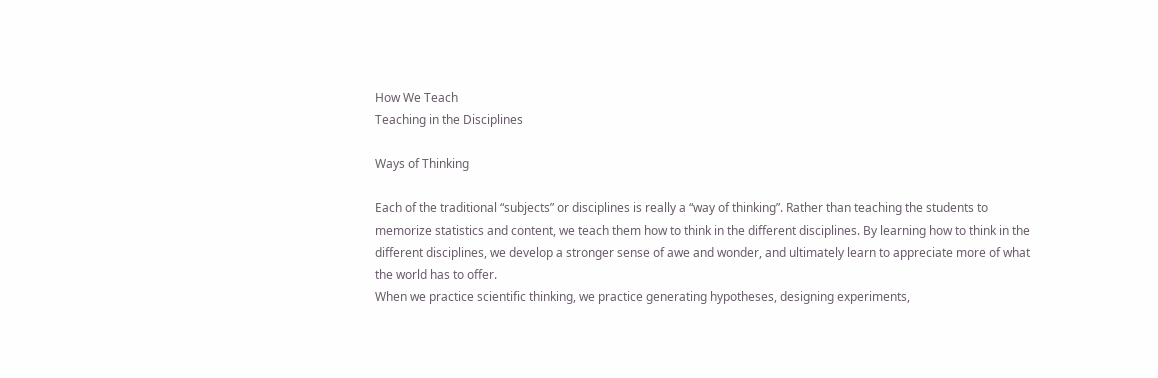How We Teach
Teaching in the Disciplines

Ways of Thinking

Each of the traditional “subjects” or disciplines is really a “way of thinking”. Rather than teaching the students to memorize statistics and content, we teach them how to think in the different disciplines. By learning how to think in the different disciplines, we develop a stronger sense of awe and wonder, and ultimately learn to appreciate more of what the world has to offer.
When we practice scientific thinking, we practice generating hypotheses, designing experiments,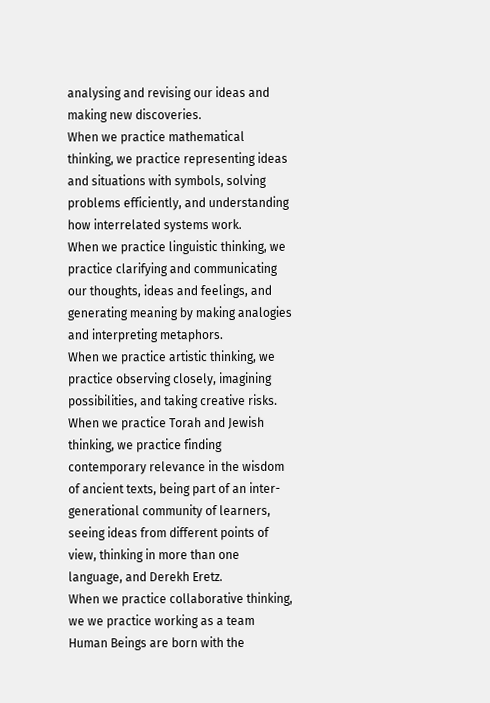analysing and revising our ideas and making new discoveries.
When we practice mathematical thinking, we practice representing ideas and situations with symbols, solving problems efficiently, and understanding how interrelated systems work.
When we practice linguistic thinking, we practice clarifying and communicating our thoughts, ideas and feelings, and generating meaning by making analogies and interpreting metaphors.
When we practice artistic thinking, we practice observing closely, imagining possibilities, and taking creative risks.
When we practice Torah and Jewish thinking, we practice finding contemporary relevance in the wisdom of ancient texts, being part of an inter-generational community of learners, seeing ideas from different points of view, thinking in more than one language, and Derekh Eretz.
When we practice collaborative thinking, we we practice working as a team
Human Beings are born with the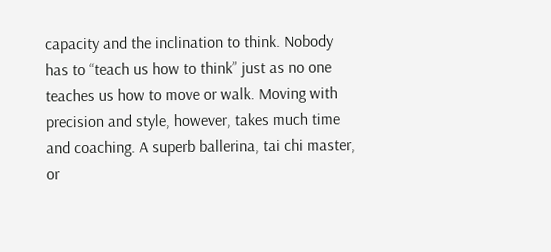capacity and the inclination to think. Nobody has to “teach us how to think” just as no one teaches us how to move or walk. Moving with precision and style, however, takes much time and coaching. A superb ballerina, tai chi master, or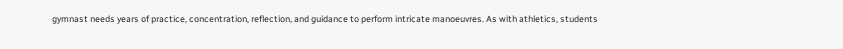gymnast needs years of practice, concentration, reflection, and guidance to perform intricate manoeuvres. As with athletics, students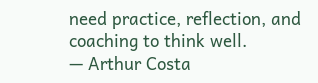need practice, reflection, and coaching to think well.
— Arthur Costa